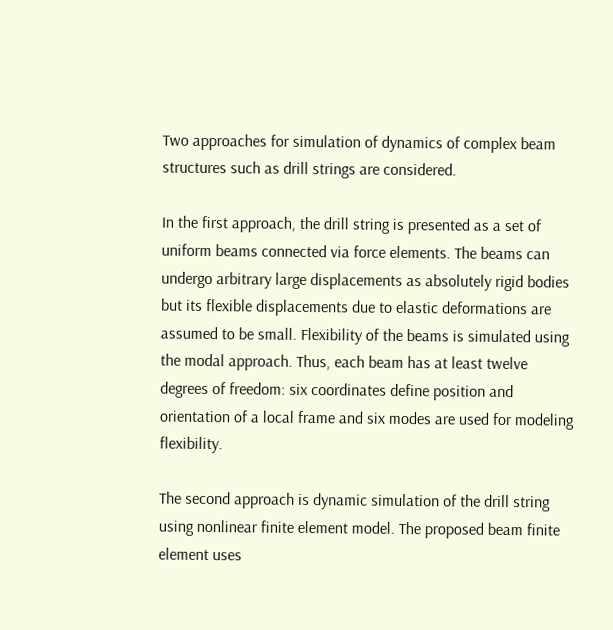Two approaches for simulation of dynamics of complex beam structures such as drill strings are considered.

In the first approach, the drill string is presented as a set of uniform beams connected via force elements. The beams can undergo arbitrary large displacements as absolutely rigid bodies but its flexible displacements due to elastic deformations are assumed to be small. Flexibility of the beams is simulated using the modal approach. Thus, each beam has at least twelve degrees of freedom: six coordinates define position and orientation of a local frame and six modes are used for modeling flexibility.

The second approach is dynamic simulation of the drill string using nonlinear finite element model. The proposed beam finite element uses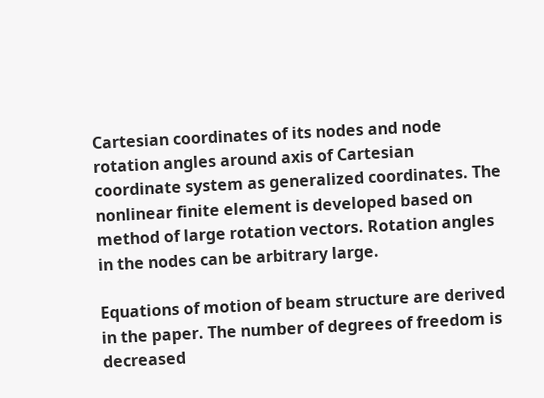Cartesian coordinates of its nodes and node rotation angles around axis of Cartesian coordinate system as generalized coordinates. The nonlinear finite element is developed based on method of large rotation vectors. Rotation angles in the nodes can be arbitrary large.

Equations of motion of beam structure are derived in the paper. The number of degrees of freedom is decreased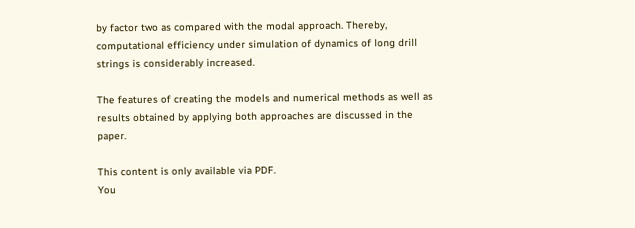by factor two as compared with the modal approach. Thereby, computational efficiency under simulation of dynamics of long drill strings is considerably increased.

The features of creating the models and numerical methods as well as results obtained by applying both approaches are discussed in the paper.

This content is only available via PDF.
You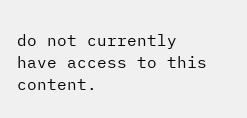do not currently have access to this content.